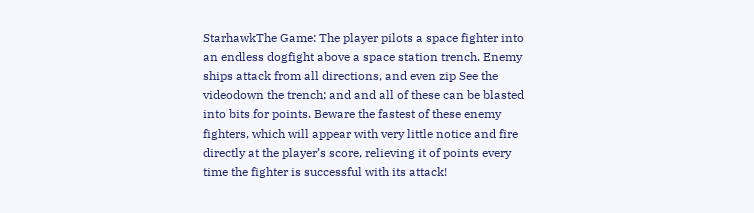StarhawkThe Game: The player pilots a space fighter into an endless dogfight above a space station trench. Enemy ships attack from all directions, and even zip See the videodown the trench; and and all of these can be blasted into bits for points. Beware the fastest of these enemy fighters, which will appear with very little notice and fire directly at the player’s score, relieving it of points every time the fighter is successful with its attack!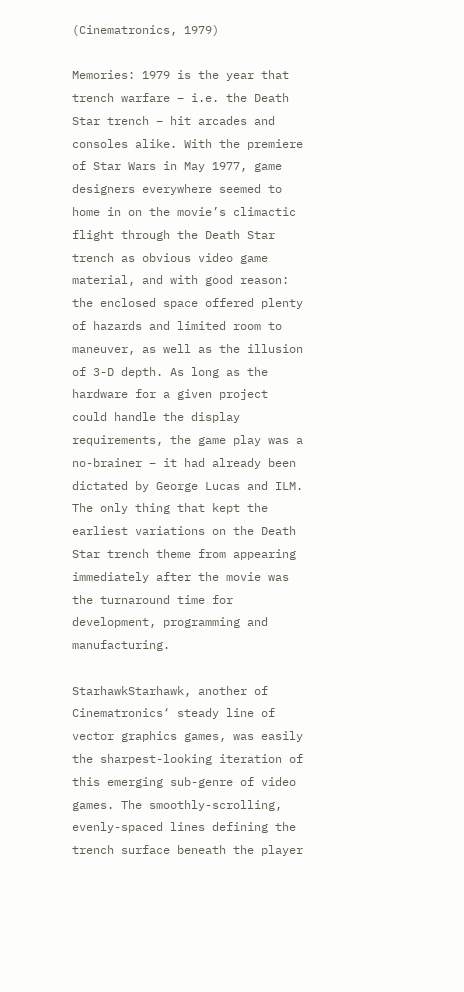(Cinematronics, 1979)

Memories: 1979 is the year that trench warfare – i.e. the Death Star trench – hit arcades and consoles alike. With the premiere of Star Wars in May 1977, game designers everywhere seemed to home in on the movie’s climactic flight through the Death Star trench as obvious video game material, and with good reason: the enclosed space offered plenty of hazards and limited room to maneuver, as well as the illusion of 3-D depth. As long as the hardware for a given project could handle the display requirements, the game play was a no-brainer – it had already been dictated by George Lucas and ILM. The only thing that kept the earliest variations on the Death Star trench theme from appearing immediately after the movie was the turnaround time for development, programming and manufacturing.

StarhawkStarhawk, another of Cinematronics‘ steady line of vector graphics games, was easily the sharpest-looking iteration of this emerging sub-genre of video games. The smoothly-scrolling, evenly-spaced lines defining the trench surface beneath the player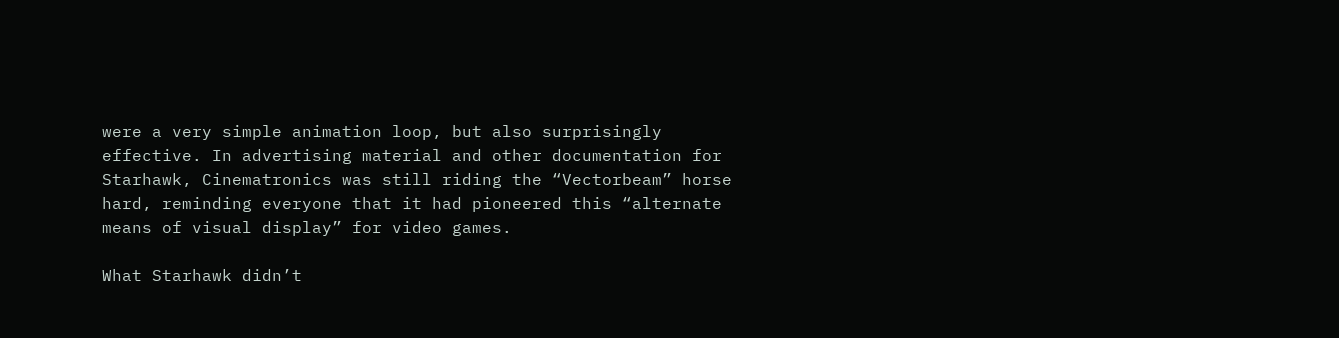were a very simple animation loop, but also surprisingly effective. In advertising material and other documentation for Starhawk, Cinematronics was still riding the “Vectorbeam” horse hard, reminding everyone that it had pioneered this “alternate means of visual display” for video games.

What Starhawk didn’t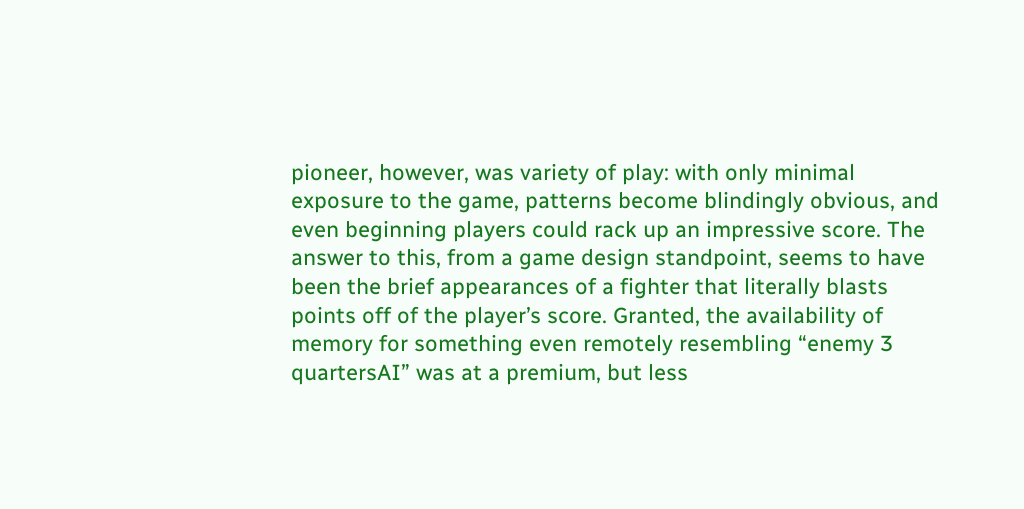pioneer, however, was variety of play: with only minimal exposure to the game, patterns become blindingly obvious, and even beginning players could rack up an impressive score. The answer to this, from a game design standpoint, seems to have been the brief appearances of a fighter that literally blasts points off of the player’s score. Granted, the availability of memory for something even remotely resembling “enemy 3 quartersAI” was at a premium, but less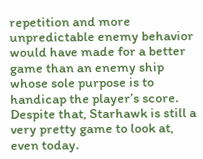repetition and more unpredictable enemy behavior would have made for a better game than an enemy ship whose sole purpose is to handicap the player’s score. Despite that, Starhawk is still a very pretty game to look at, even today.